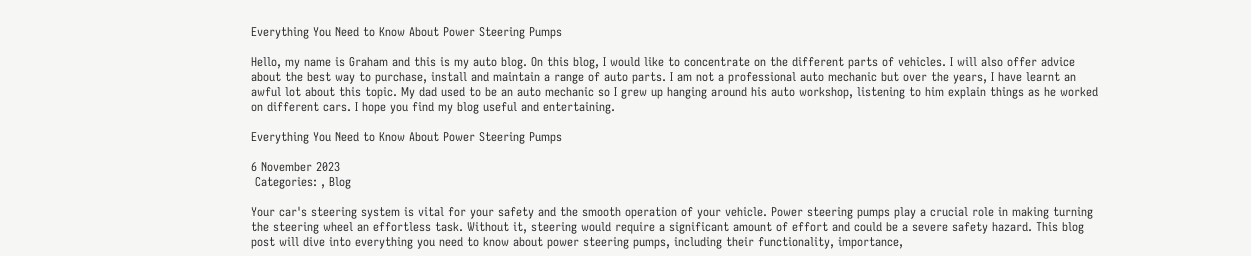Everything You Need to Know About Power Steering Pumps

Hello, my name is Graham and this is my auto blog. On this blog, I would like to concentrate on the different parts of vehicles. I will also offer advice about the best way to purchase, install and maintain a range of auto parts. I am not a professional auto mechanic but over the years, I have learnt an awful lot about this topic. My dad used to be an auto mechanic so I grew up hanging around his auto workshop, listening to him explain things as he worked on different cars. I hope you find my blog useful and entertaining.

Everything You Need to Know About Power Steering Pumps

6 November 2023
 Categories: , Blog

Your car's steering system is vital for your safety and the smooth operation of your vehicle. Power steering pumps play a crucial role in making turning the steering wheel an effortless task. Without it, steering would require a significant amount of effort and could be a severe safety hazard. This blog post will dive into everything you need to know about power steering pumps, including their functionality, importance,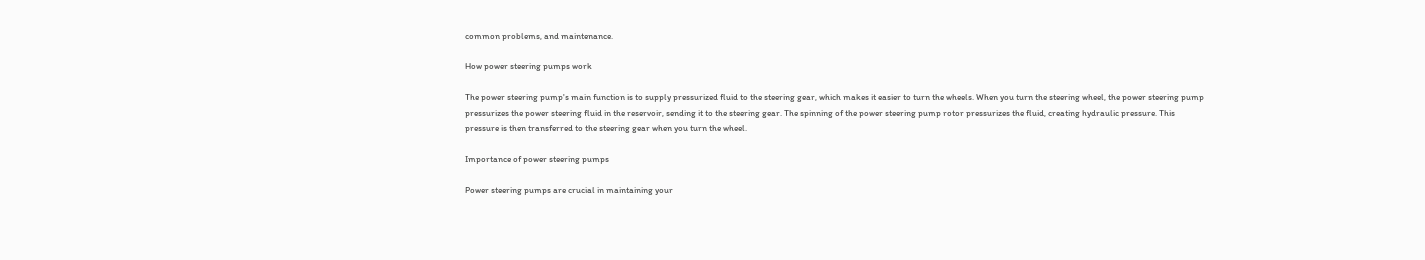common problems, and maintenance.

How power steering pumps work

The power steering pump's main function is to supply pressurized fluid to the steering gear, which makes it easier to turn the wheels. When you turn the steering wheel, the power steering pump pressurizes the power steering fluid in the reservoir, sending it to the steering gear. The spinning of the power steering pump rotor pressurizes the fluid, creating hydraulic pressure. This pressure is then transferred to the steering gear when you turn the wheel.

Importance of power steering pumps

Power steering pumps are crucial in maintaining your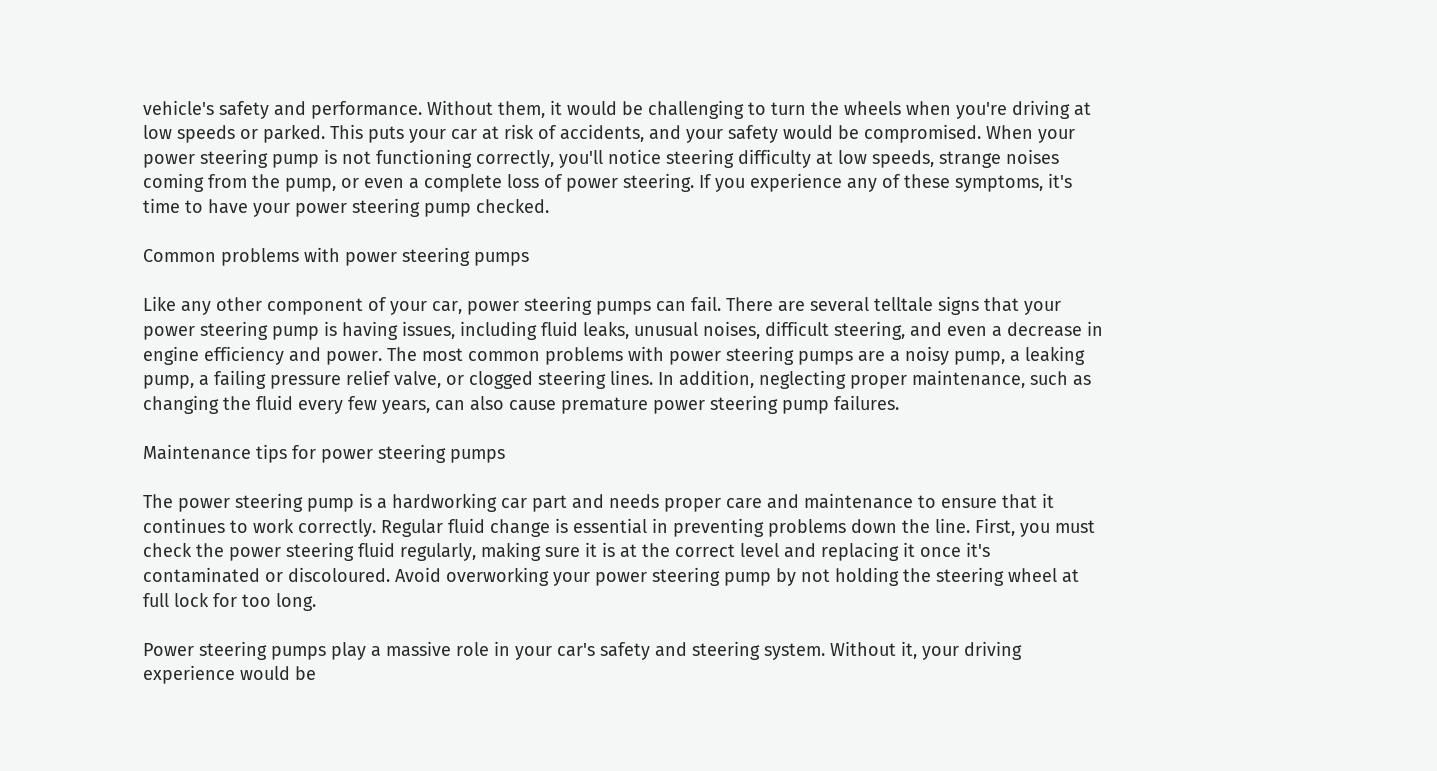vehicle's safety and performance. Without them, it would be challenging to turn the wheels when you're driving at low speeds or parked. This puts your car at risk of accidents, and your safety would be compromised. When your power steering pump is not functioning correctly, you'll notice steering difficulty at low speeds, strange noises coming from the pump, or even a complete loss of power steering. If you experience any of these symptoms, it's time to have your power steering pump checked.

Common problems with power steering pumps

Like any other component of your car, power steering pumps can fail. There are several telltale signs that your power steering pump is having issues, including fluid leaks, unusual noises, difficult steering, and even a decrease in engine efficiency and power. The most common problems with power steering pumps are a noisy pump, a leaking pump, a failing pressure relief valve, or clogged steering lines. In addition, neglecting proper maintenance, such as changing the fluid every few years, can also cause premature power steering pump failures.

Maintenance tips for power steering pumps

The power steering pump is a hardworking car part and needs proper care and maintenance to ensure that it continues to work correctly. Regular fluid change is essential in preventing problems down the line. First, you must check the power steering fluid regularly, making sure it is at the correct level and replacing it once it's contaminated or discoloured. Avoid overworking your power steering pump by not holding the steering wheel at full lock for too long.

Power steering pumps play a massive role in your car's safety and steering system. Without it, your driving experience would be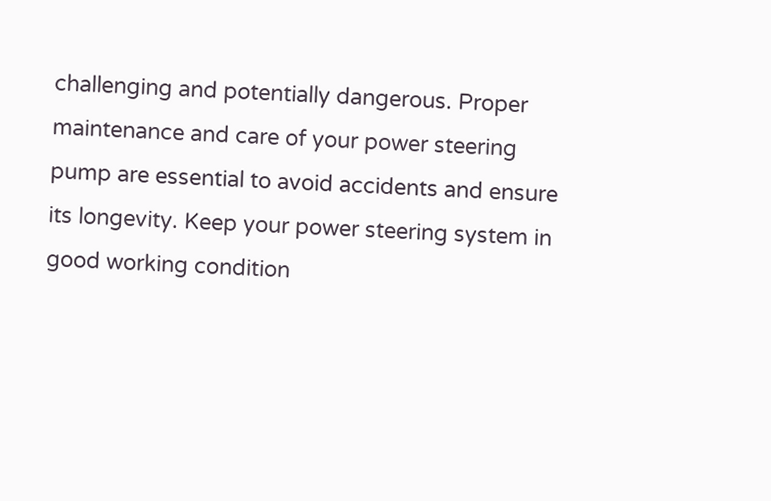challenging and potentially dangerous. Proper maintenance and care of your power steering pump are essential to avoid accidents and ensure its longevity. Keep your power steering system in good working condition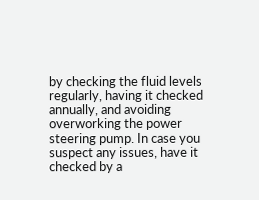by checking the fluid levels regularly, having it checked annually, and avoiding overworking the power steering pump. In case you suspect any issues, have it checked by a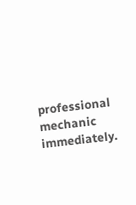professional mechanic immediately.